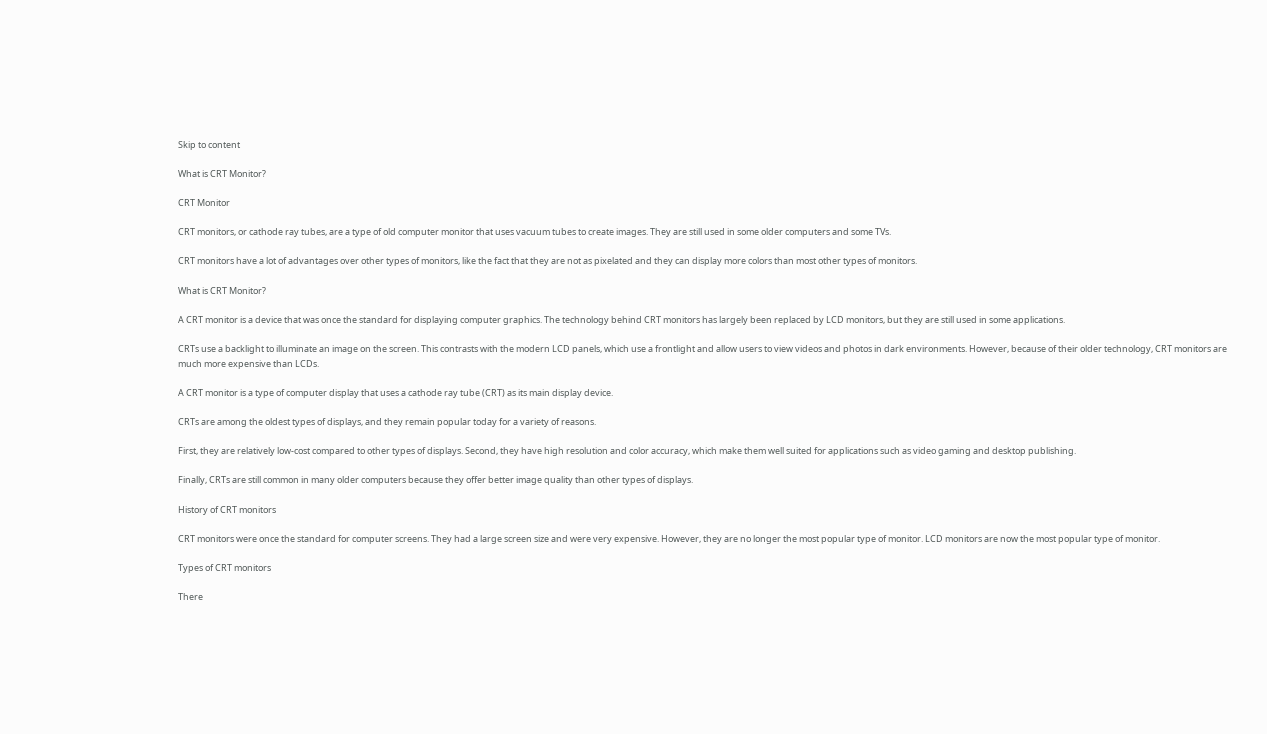Skip to content

What is CRT Monitor?

CRT Monitor

CRT monitors, or cathode ray tubes, are a type of old computer monitor that uses vacuum tubes to create images. They are still used in some older computers and some TVs.

CRT monitors have a lot of advantages over other types of monitors, like the fact that they are not as pixelated and they can display more colors than most other types of monitors.

What is CRT Monitor?

A CRT monitor is a device that was once the standard for displaying computer graphics. The technology behind CRT monitors has largely been replaced by LCD monitors, but they are still used in some applications.

CRTs use a backlight to illuminate an image on the screen. This contrasts with the modern LCD panels, which use a frontlight and allow users to view videos and photos in dark environments. However, because of their older technology, CRT monitors are much more expensive than LCDs.

A CRT monitor is a type of computer display that uses a cathode ray tube (CRT) as its main display device.

CRTs are among the oldest types of displays, and they remain popular today for a variety of reasons.

First, they are relatively low-cost compared to other types of displays. Second, they have high resolution and color accuracy, which make them well suited for applications such as video gaming and desktop publishing.

Finally, CRTs are still common in many older computers because they offer better image quality than other types of displays.

History of CRT monitors

CRT monitors were once the standard for computer screens. They had a large screen size and were very expensive. However, they are no longer the most popular type of monitor. LCD monitors are now the most popular type of monitor.

Types of CRT monitors

There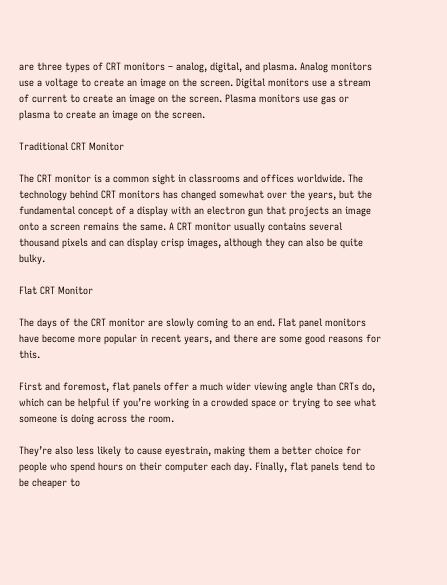are three types of CRT monitors – analog, digital, and plasma. Analog monitors use a voltage to create an image on the screen. Digital monitors use a stream of current to create an image on the screen. Plasma monitors use gas or plasma to create an image on the screen.

Traditional CRT Monitor

The CRT monitor is a common sight in classrooms and offices worldwide. The technology behind CRT monitors has changed somewhat over the years, but the fundamental concept of a display with an electron gun that projects an image onto a screen remains the same. A CRT monitor usually contains several thousand pixels and can display crisp images, although they can also be quite bulky.

Flat CRT Monitor

The days of the CRT monitor are slowly coming to an end. Flat panel monitors have become more popular in recent years, and there are some good reasons for this.

First and foremost, flat panels offer a much wider viewing angle than CRTs do, which can be helpful if you’re working in a crowded space or trying to see what someone is doing across the room.

They’re also less likely to cause eyestrain, making them a better choice for people who spend hours on their computer each day. Finally, flat panels tend to be cheaper to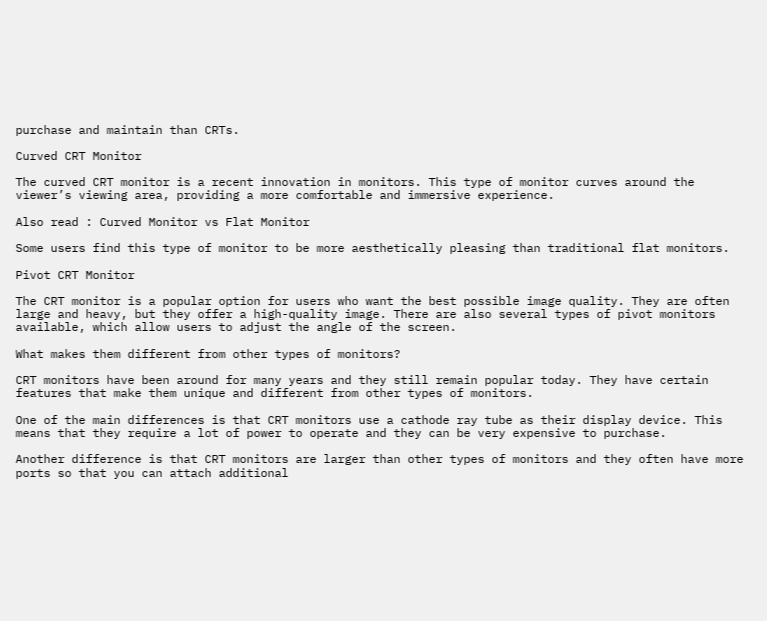purchase and maintain than CRTs.

Curved CRT Monitor

The curved CRT monitor is a recent innovation in monitors. This type of monitor curves around the viewer’s viewing area, providing a more comfortable and immersive experience.

Also read : Curved Monitor vs Flat Monitor

Some users find this type of monitor to be more aesthetically pleasing than traditional flat monitors.

Pivot CRT Monitor

The CRT monitor is a popular option for users who want the best possible image quality. They are often large and heavy, but they offer a high-quality image. There are also several types of pivot monitors available, which allow users to adjust the angle of the screen.

What makes them different from other types of monitors?

CRT monitors have been around for many years and they still remain popular today. They have certain features that make them unique and different from other types of monitors.

One of the main differences is that CRT monitors use a cathode ray tube as their display device. This means that they require a lot of power to operate and they can be very expensive to purchase.

Another difference is that CRT monitors are larger than other types of monitors and they often have more ports so that you can attach additional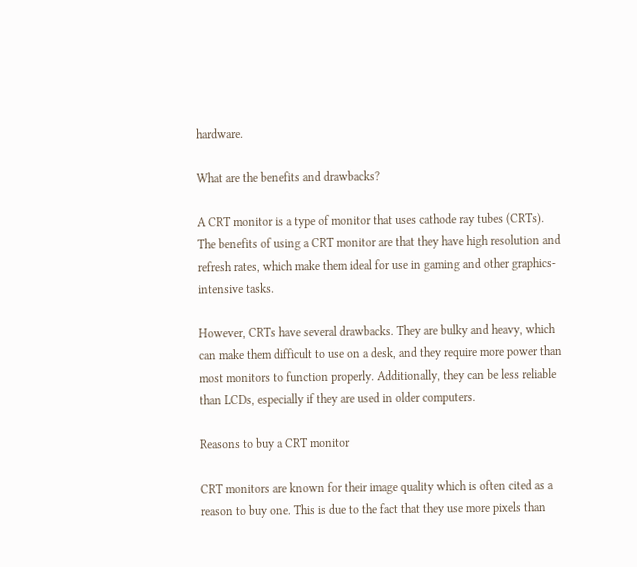hardware.

What are the benefits and drawbacks?

A CRT monitor is a type of monitor that uses cathode ray tubes (CRTs). The benefits of using a CRT monitor are that they have high resolution and refresh rates, which make them ideal for use in gaming and other graphics-intensive tasks.

However, CRTs have several drawbacks. They are bulky and heavy, which can make them difficult to use on a desk, and they require more power than most monitors to function properly. Additionally, they can be less reliable than LCDs, especially if they are used in older computers.

Reasons to buy a CRT monitor

CRT monitors are known for their image quality which is often cited as a reason to buy one. This is due to the fact that they use more pixels than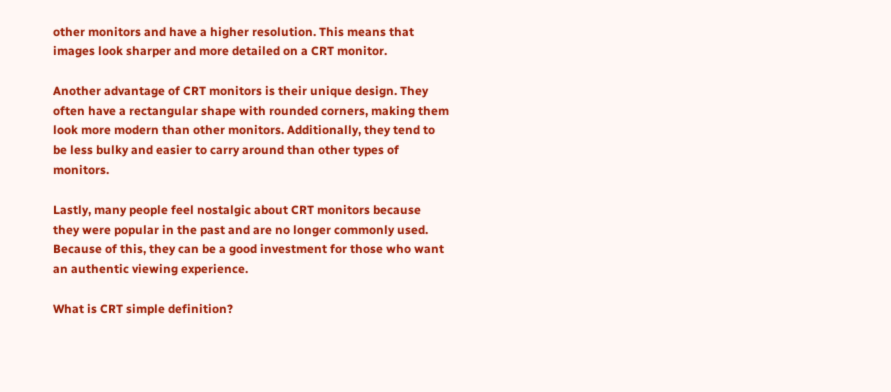other monitors and have a higher resolution. This means that images look sharper and more detailed on a CRT monitor.

Another advantage of CRT monitors is their unique design. They often have a rectangular shape with rounded corners, making them look more modern than other monitors. Additionally, they tend to be less bulky and easier to carry around than other types of monitors.

Lastly, many people feel nostalgic about CRT monitors because they were popular in the past and are no longer commonly used. Because of this, they can be a good investment for those who want an authentic viewing experience.

What is CRT simple definition?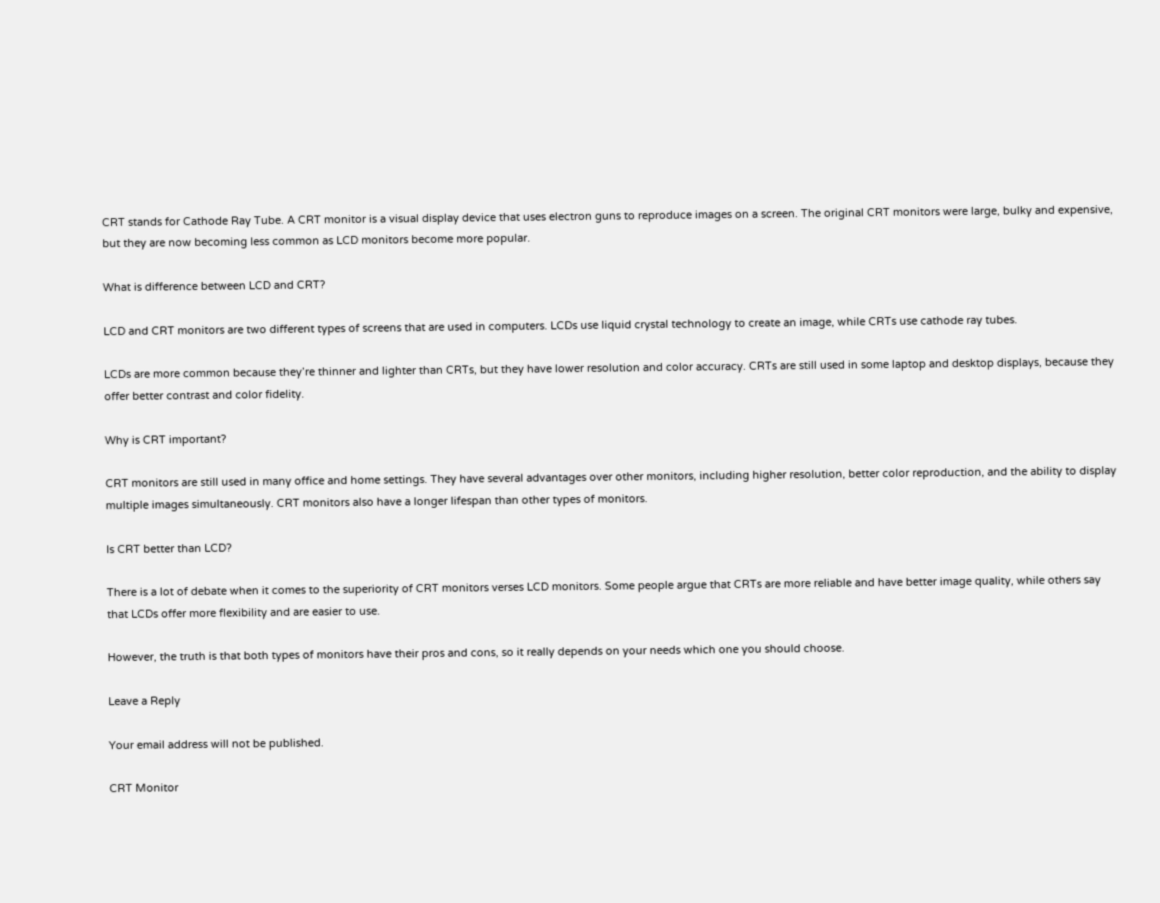CRT stands for Cathode Ray Tube. A CRT monitor is a visual display device that uses electron guns to reproduce images on a screen. The original CRT monitors were large, bulky and expensive, but they are now becoming less common as LCD monitors become more popular.

What is difference between LCD and CRT?

LCD and CRT monitors are two different types of screens that are used in computers. LCDs use liquid crystal technology to create an image, while CRTs use cathode ray tubes.

LCDs are more common because they’re thinner and lighter than CRTs, but they have lower resolution and color accuracy. CRTs are still used in some laptop and desktop displays, because they offer better contrast and color fidelity.

Why is CRT important?

CRT monitors are still used in many office and home settings. They have several advantages over other monitors, including higher resolution, better color reproduction, and the ability to display multiple images simultaneously. CRT monitors also have a longer lifespan than other types of monitors.

Is CRT better than LCD?

There is a lot of debate when it comes to the superiority of CRT monitors verses LCD monitors. Some people argue that CRTs are more reliable and have better image quality, while others say that LCDs offer more flexibility and are easier to use.

However, the truth is that both types of monitors have their pros and cons, so it really depends on your needs which one you should choose.

Leave a Reply

Your email address will not be published.

CRT Monitor